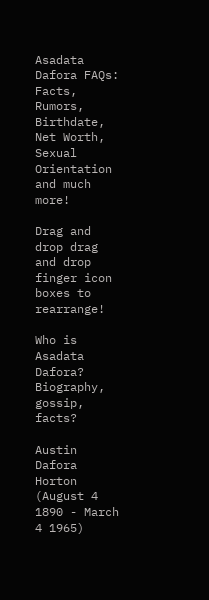Asadata Dafora FAQs: Facts, Rumors, Birthdate, Net Worth, Sexual Orientation and much more!

Drag and drop drag and drop finger icon boxes to rearrange!

Who is Asadata Dafora? Biography, gossip, facts?

Austin Dafora Horton (August 4 1890 - March 4 1965)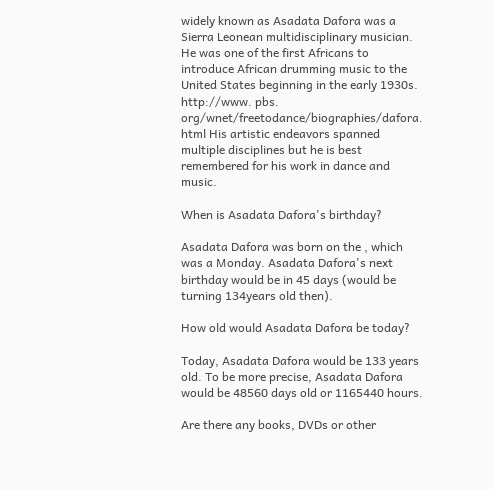widely known as Asadata Dafora was a Sierra Leonean multidisciplinary musician. He was one of the first Africans to introduce African drumming music to the United States beginning in the early 1930s. http://www. pbs. org/wnet/freetodance/biographies/dafora. html His artistic endeavors spanned multiple disciplines but he is best remembered for his work in dance and music.

When is Asadata Dafora's birthday?

Asadata Dafora was born on the , which was a Monday. Asadata Dafora's next birthday would be in 45 days (would be turning 134years old then).

How old would Asadata Dafora be today?

Today, Asadata Dafora would be 133 years old. To be more precise, Asadata Dafora would be 48560 days old or 1165440 hours.

Are there any books, DVDs or other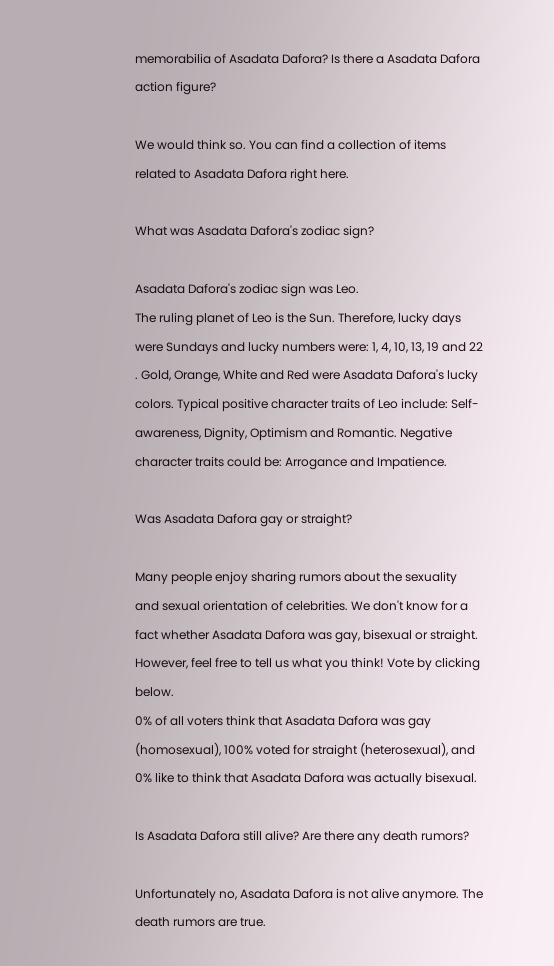memorabilia of Asadata Dafora? Is there a Asadata Dafora action figure?

We would think so. You can find a collection of items related to Asadata Dafora right here.

What was Asadata Dafora's zodiac sign?

Asadata Dafora's zodiac sign was Leo.
The ruling planet of Leo is the Sun. Therefore, lucky days were Sundays and lucky numbers were: 1, 4, 10, 13, 19 and 22 . Gold, Orange, White and Red were Asadata Dafora's lucky colors. Typical positive character traits of Leo include: Self-awareness, Dignity, Optimism and Romantic. Negative character traits could be: Arrogance and Impatience.

Was Asadata Dafora gay or straight?

Many people enjoy sharing rumors about the sexuality and sexual orientation of celebrities. We don't know for a fact whether Asadata Dafora was gay, bisexual or straight. However, feel free to tell us what you think! Vote by clicking below.
0% of all voters think that Asadata Dafora was gay (homosexual), 100% voted for straight (heterosexual), and 0% like to think that Asadata Dafora was actually bisexual.

Is Asadata Dafora still alive? Are there any death rumors?

Unfortunately no, Asadata Dafora is not alive anymore. The death rumors are true.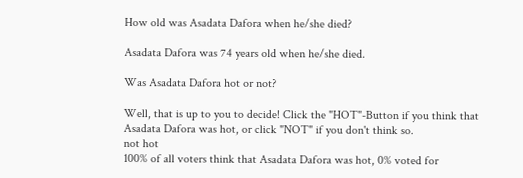How old was Asadata Dafora when he/she died?

Asadata Dafora was 74 years old when he/she died.

Was Asadata Dafora hot or not?

Well, that is up to you to decide! Click the "HOT"-Button if you think that Asadata Dafora was hot, or click "NOT" if you don't think so.
not hot
100% of all voters think that Asadata Dafora was hot, 0% voted for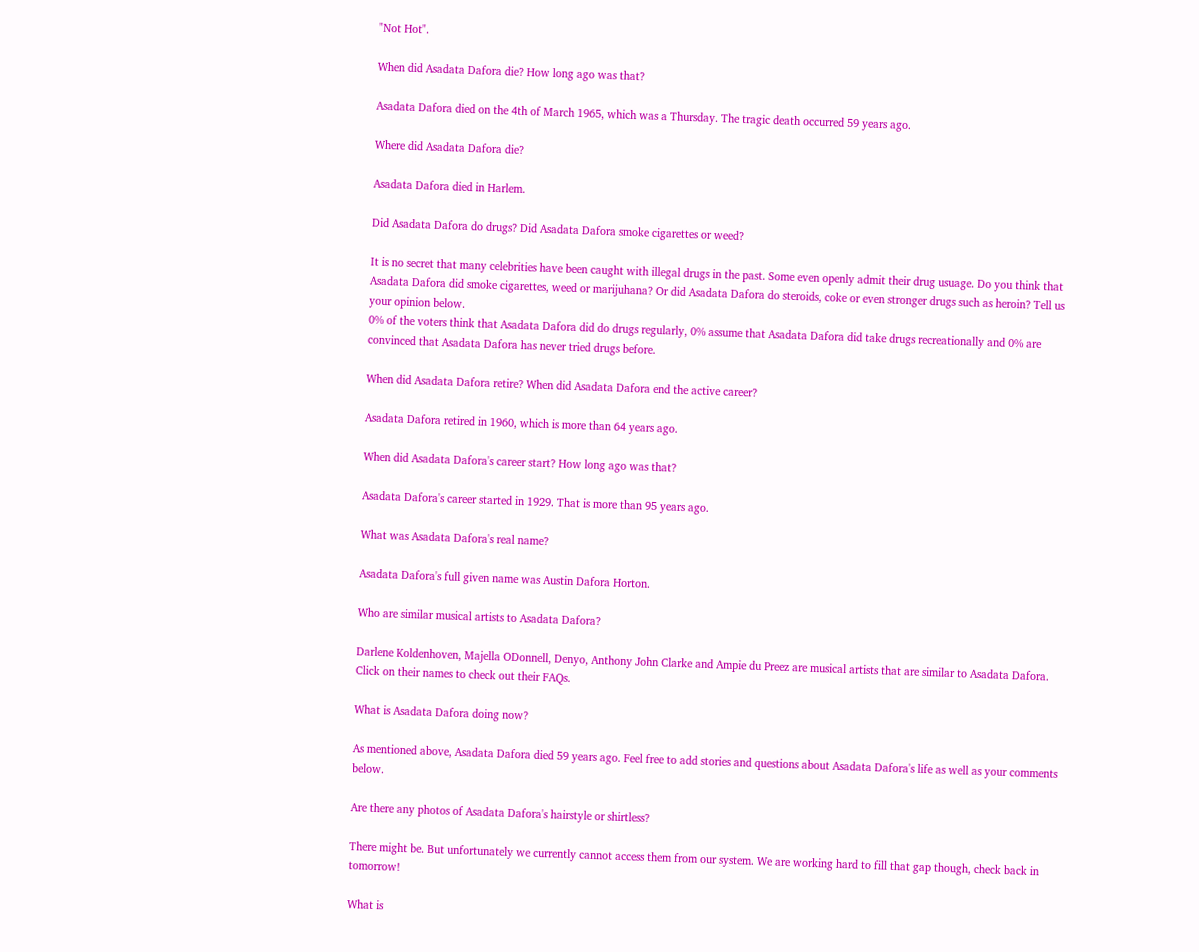"Not Hot".

When did Asadata Dafora die? How long ago was that?

Asadata Dafora died on the 4th of March 1965, which was a Thursday. The tragic death occurred 59 years ago.

Where did Asadata Dafora die?

Asadata Dafora died in Harlem.

Did Asadata Dafora do drugs? Did Asadata Dafora smoke cigarettes or weed?

It is no secret that many celebrities have been caught with illegal drugs in the past. Some even openly admit their drug usuage. Do you think that Asadata Dafora did smoke cigarettes, weed or marijuhana? Or did Asadata Dafora do steroids, coke or even stronger drugs such as heroin? Tell us your opinion below.
0% of the voters think that Asadata Dafora did do drugs regularly, 0% assume that Asadata Dafora did take drugs recreationally and 0% are convinced that Asadata Dafora has never tried drugs before.

When did Asadata Dafora retire? When did Asadata Dafora end the active career?

Asadata Dafora retired in 1960, which is more than 64 years ago.

When did Asadata Dafora's career start? How long ago was that?

Asadata Dafora's career started in 1929. That is more than 95 years ago.

What was Asadata Dafora's real name?

Asadata Dafora's full given name was Austin Dafora Horton.

Who are similar musical artists to Asadata Dafora?

Darlene Koldenhoven, Majella ODonnell, Denyo, Anthony John Clarke and Ampie du Preez are musical artists that are similar to Asadata Dafora. Click on their names to check out their FAQs.

What is Asadata Dafora doing now?

As mentioned above, Asadata Dafora died 59 years ago. Feel free to add stories and questions about Asadata Dafora's life as well as your comments below.

Are there any photos of Asadata Dafora's hairstyle or shirtless?

There might be. But unfortunately we currently cannot access them from our system. We are working hard to fill that gap though, check back in tomorrow!

What is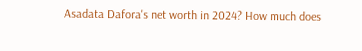Asadata Dafora's net worth in 2024? How much does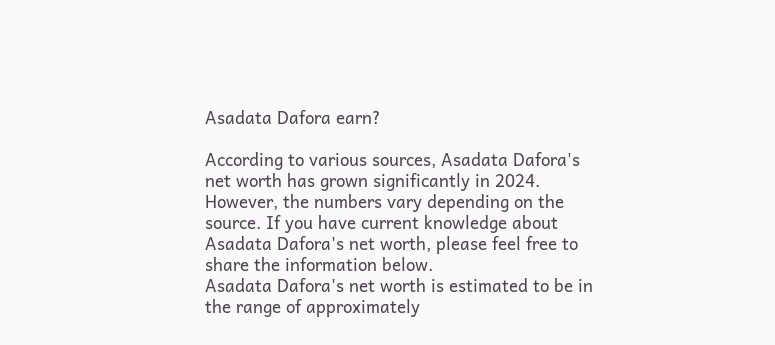Asadata Dafora earn?

According to various sources, Asadata Dafora's net worth has grown significantly in 2024. However, the numbers vary depending on the source. If you have current knowledge about Asadata Dafora's net worth, please feel free to share the information below.
Asadata Dafora's net worth is estimated to be in the range of approximately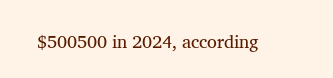$500500 in 2024, according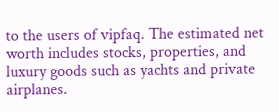to the users of vipfaq. The estimated net worth includes stocks, properties, and luxury goods such as yachts and private airplanes.